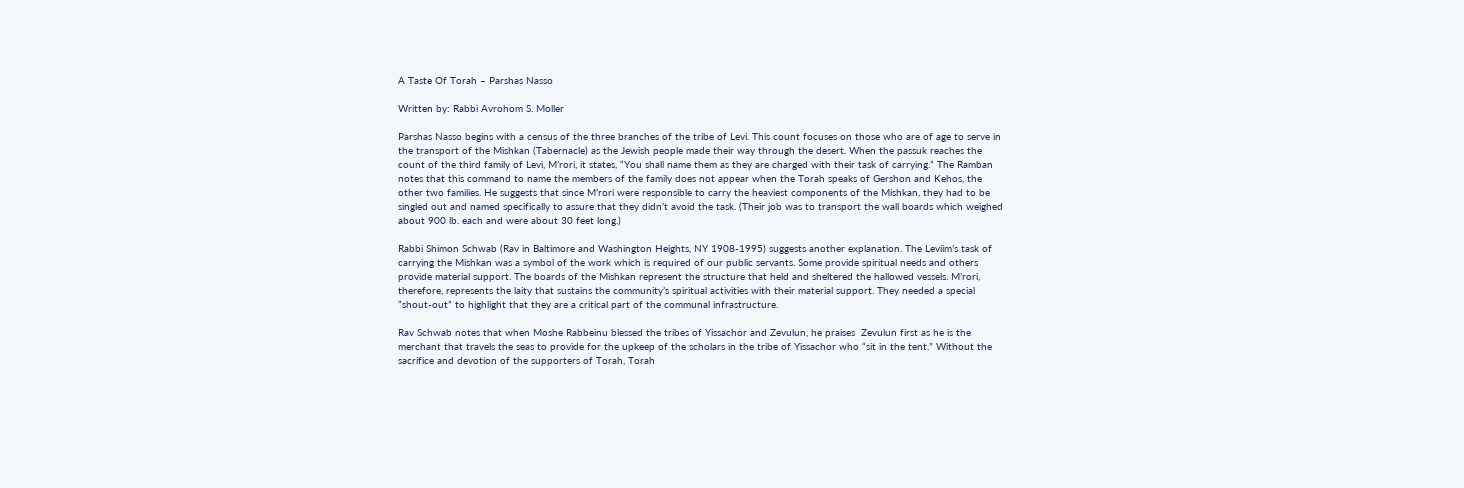A Taste Of Torah – Parshas Nasso

Written by: Rabbi Avrohom S. Moller

Parshas Nasso begins with a census of the three branches of the tribe of Levi. This count focuses on those who are of age to serve in the transport of the Mishkan (Tabernacle) as the Jewish people made their way through the desert. When the passuk reaches the count of the third family of Levi, M’rori, it states, “You shall name them as they are charged with their task of carrying.” The Ramban notes that this command to name the members of the family does not appear when the Torah speaks of Gershon and Kehos, the other two families. He suggests that since M’rori were responsible to carry the heaviest components of the Mishkan, they had to be singled out and named specifically to assure that they didn’t avoid the task. (Their job was to transport the wall boards which weighed about 900 lb. each and were about 30 feet long.)

Rabbi Shimon Schwab (Rav in Baltimore and Washington Heights, NY 1908-1995) suggests another explanation. The Leviim’s task of carrying the Mishkan was a symbol of the work which is required of our public servants. Some provide spiritual needs and others provide material support. The boards of the Mishkan represent the structure that held and sheltered the hallowed vessels. M’rori, therefore, represents the laity that sustains the community’s spiritual activities with their material support. They needed a special “shout-out” to highlight that they are a critical part of the communal infrastructure.

Rav Schwab notes that when Moshe Rabbeinu blessed the tribes of Yissachor and Zevulun, he praises  Zevulun first as he is the merchant that travels the seas to provide for the upkeep of the scholars in the tribe of Yissachor who “sit in the tent.” Without the sacrifice and devotion of the supporters of Torah, Torah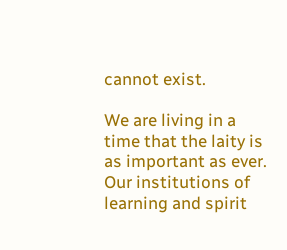cannot exist.

We are living in a time that the laity is as important as ever. Our institutions of learning and spirit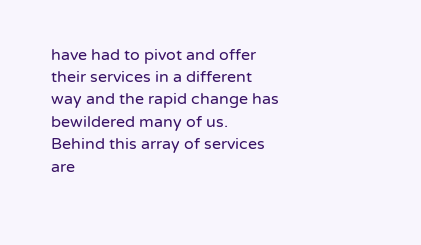have had to pivot and offer their services in a different way and the rapid change has bewildered many of us. Behind this array of services are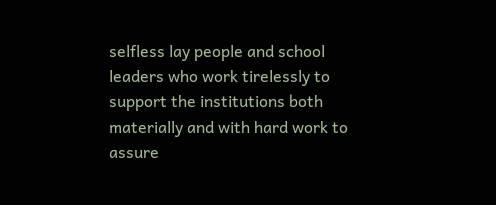selfless lay people and school leaders who work tirelessly to support the institutions both materially and with hard work to assure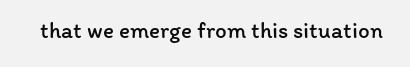that we emerge from this situation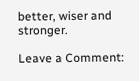better, wiser and stronger.

Leave a Comment: